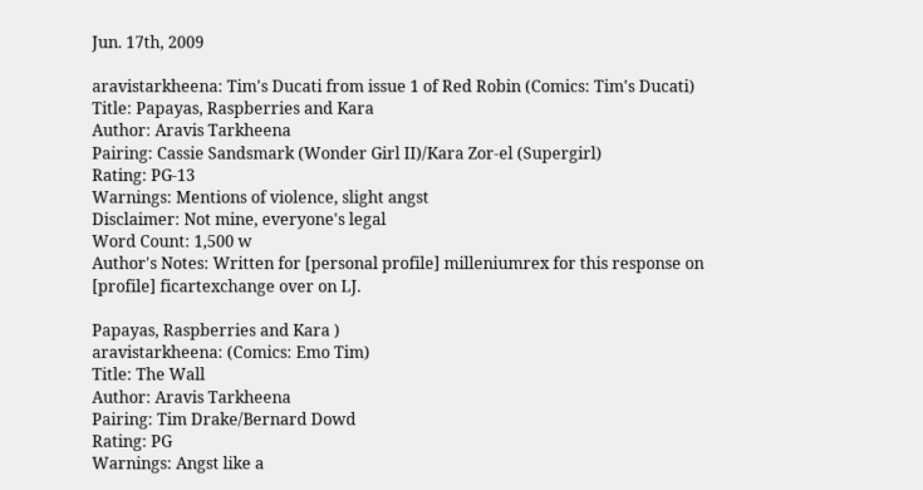Jun. 17th, 2009

aravistarkheena: Tim's Ducati from issue 1 of Red Robin (Comics: Tim's Ducati)
Title: Papayas, Raspberries and Kara
Author: Aravis Tarkheena
Pairing: Cassie Sandsmark (Wonder Girl II)/Kara Zor-el (Supergirl)
Rating: PG-13
Warnings: Mentions of violence, slight angst
Disclaimer: Not mine, everyone's legal
Word Count: 1,500 w
Author's Notes: Written for [personal profile] milleniumrex for this response on [profile] ficartexchange over on LJ.

Papayas, Raspberries and Kara )
aravistarkheena: (Comics: Emo Tim)
Title: The Wall
Author: Aravis Tarkheena
Pairing: Tim Drake/Bernard Dowd
Rating: PG
Warnings: Angst like a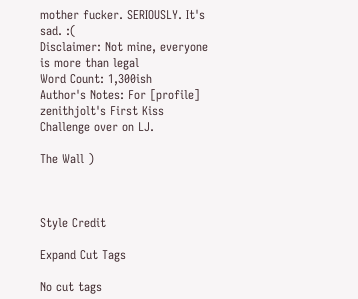mother fucker. SERIOUSLY. It's sad. :(
Disclaimer: Not mine, everyone is more than legal
Word Count: 1,300ish
Author's Notes: For [profile] zenithjolt's First Kiss Challenge over on LJ.

The Wall )



Style Credit

Expand Cut Tags

No cut tags